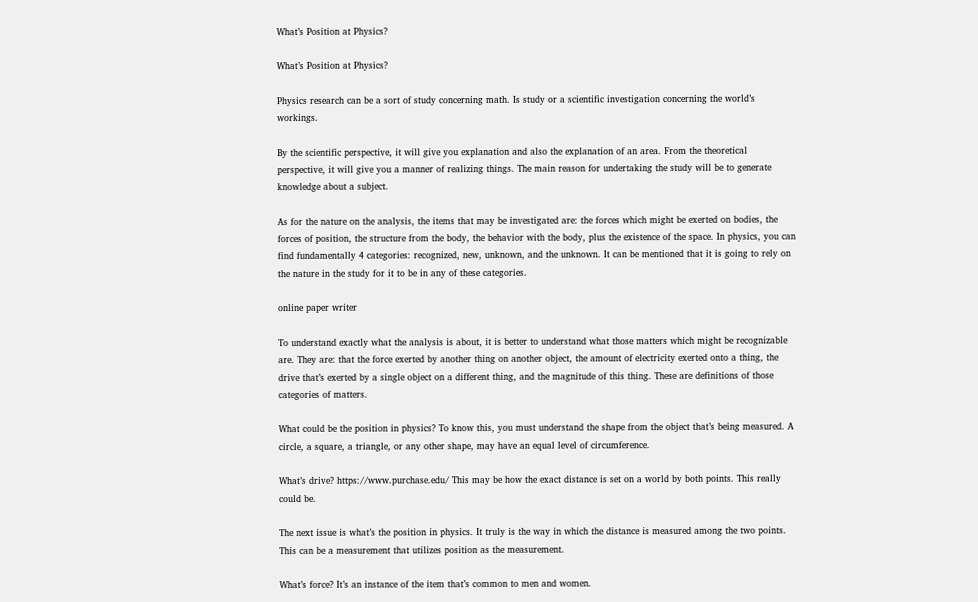What’s Position at Physics?

What’s Position at Physics?

Physics research can be a sort of study concerning math. Is study or a scientific investigation concerning the world’s workings.

By the scientific perspective, it will give you explanation and also the explanation of an area. From the theoretical perspective, it will give you a manner of realizing things. The main reason for undertaking the study will be to generate knowledge about a subject.

As for the nature on the analysis, the items that may be investigated are: the forces which might be exerted on bodies, the forces of position, the structure from the body, the behavior with the body, plus the existence of the space. In physics, you can find fundamentally 4 categories: recognized, new, unknown, and the unknown. It can be mentioned that it is going to rely on the nature in the study for it to be in any of these categories.

online paper writer

To understand exactly what the analysis is about, it is better to understand what those matters which might be recognizable are. They are: that the force exerted by another thing on another object, the amount of electricity exerted onto a thing, the drive that’s exerted by a single object on a different thing, and the magnitude of this thing. These are definitions of those categories of matters.

What could be the position in physics? To know this, you must understand the shape from the object that’s being measured. A circle, a square, a triangle, or any other shape, may have an equal level of circumference.

What’s drive? https://www.purchase.edu/ This may be how the exact distance is set on a world by both points. This really could be.

The next issue is what’s the position in physics. It truly is the way in which the distance is measured among the two points. This can be a measurement that utilizes position as the measurement.

What’s force? It’s an instance of the item that’s common to men and women.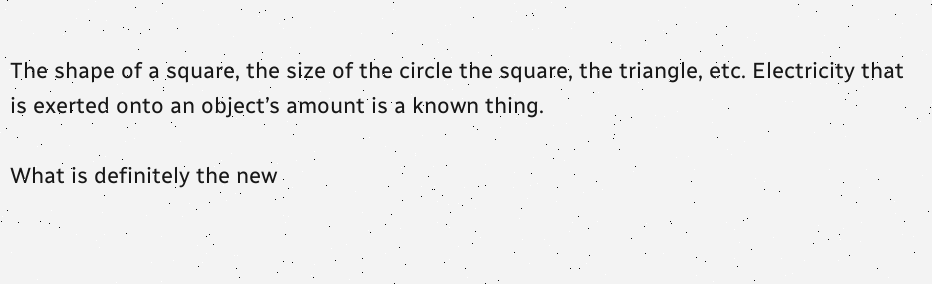The shape of a square, the size of the circle the square, the triangle, etc. Electricity that is exerted onto an object’s amount is a known thing.

What is definitely the new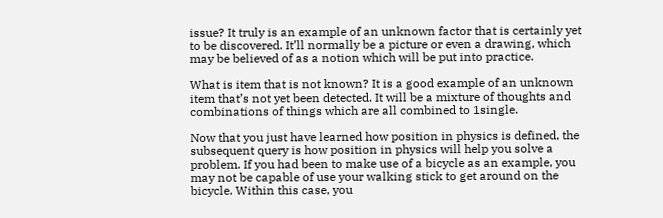issue? It truly is an example of an unknown factor that is certainly yet to be discovered. It’ll normally be a picture or even a drawing, which may be believed of as a notion which will be put into practice.

What is item that is not known? It is a good example of an unknown item that’s not yet been detected. It will be a mixture of thoughts and combinations of things which are all combined to 1single.

Now that you just have learned how position in physics is defined, the subsequent query is how position in physics will help you solve a problem. If you had been to make use of a bicycle as an example, you may not be capable of use your walking stick to get around on the bicycle. Within this case, you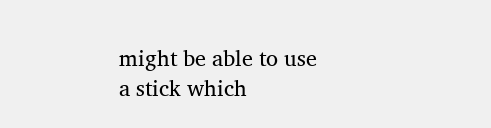might be able to use a stick which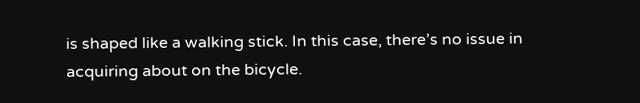is shaped like a walking stick. In this case, there’s no issue in acquiring about on the bicycle.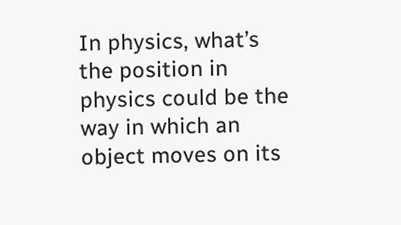In physics, what’s the position in physics could be the way in which an object moves on its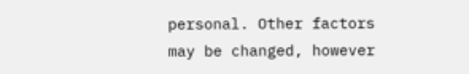personal. Other factors may be changed, however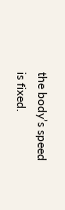the body’s speed is fixed.